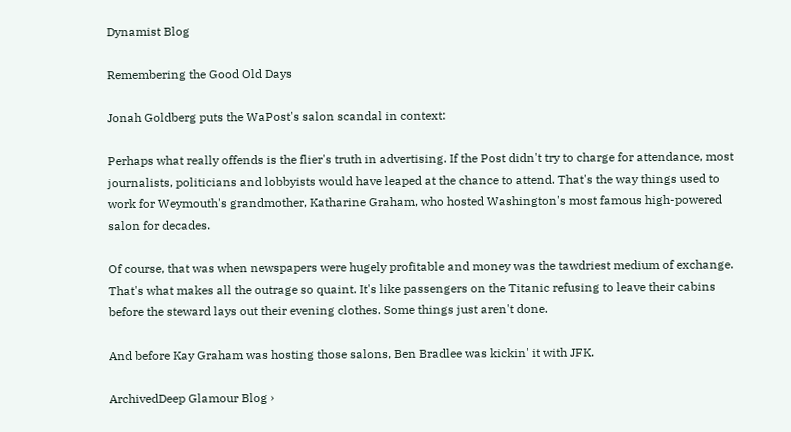Dynamist Blog

Remembering the Good Old Days

Jonah Goldberg puts the WaPost's salon scandal in context:

Perhaps what really offends is the flier's truth in advertising. If the Post didn't try to charge for attendance, most journalists, politicians and lobbyists would have leaped at the chance to attend. That's the way things used to work for Weymouth's grandmother, Katharine Graham, who hosted Washington's most famous high-powered salon for decades.

Of course, that was when newspapers were hugely profitable and money was the tawdriest medium of exchange. That's what makes all the outrage so quaint. It's like passengers on the Titanic refusing to leave their cabins before the steward lays out their evening clothes. Some things just aren't done.

And before Kay Graham was hosting those salons, Ben Bradlee was kickin' it with JFK.

ArchivedDeep Glamour Blog ›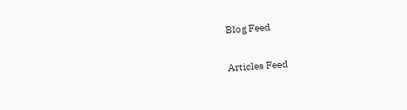Blog Feed

Articles Feed